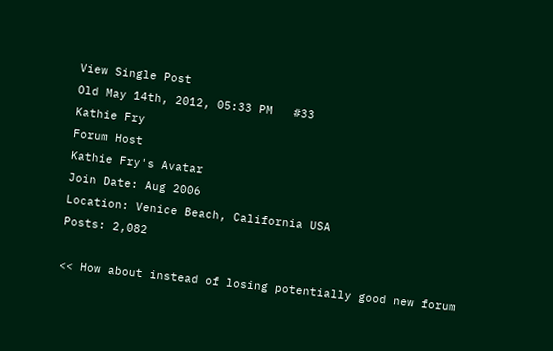View Single Post
Old May 14th, 2012, 05:33 PM   #33
Kathie Fry
Forum Host
Kathie Fry's Avatar
Join Date: Aug 2006
Location: Venice Beach, California USA
Posts: 2,082

<< How about instead of losing potentially good new forum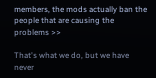members, the mods actually ban the people that are causing the problems >>

That's what we do, but we have never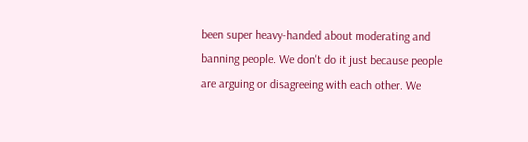been super heavy-handed about moderating and banning people. We don't do it just because people are arguing or disagreeing with each other. We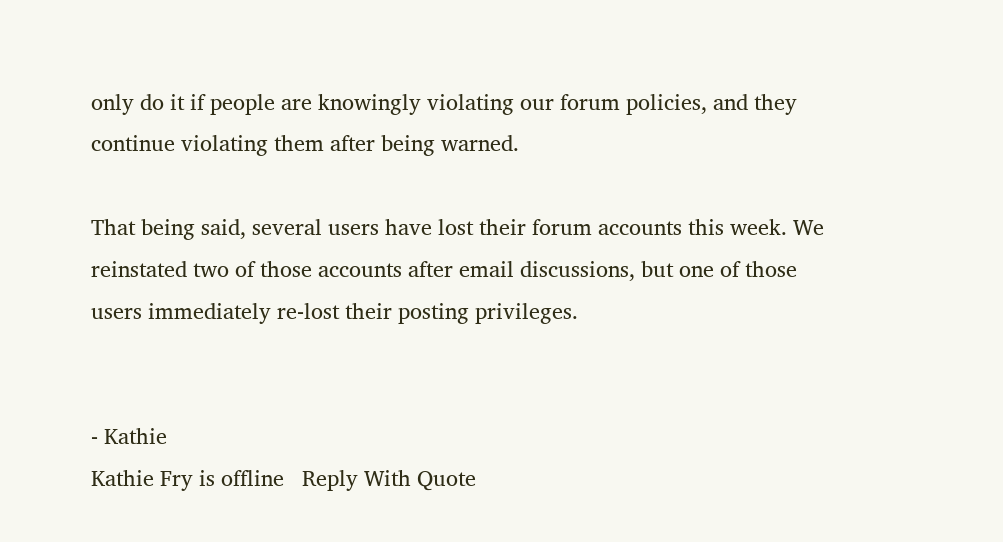only do it if people are knowingly violating our forum policies, and they continue violating them after being warned.

That being said, several users have lost their forum accounts this week. We reinstated two of those accounts after email discussions, but one of those users immediately re-lost their posting privileges.


- Kathie
Kathie Fry is offline   Reply With Quote